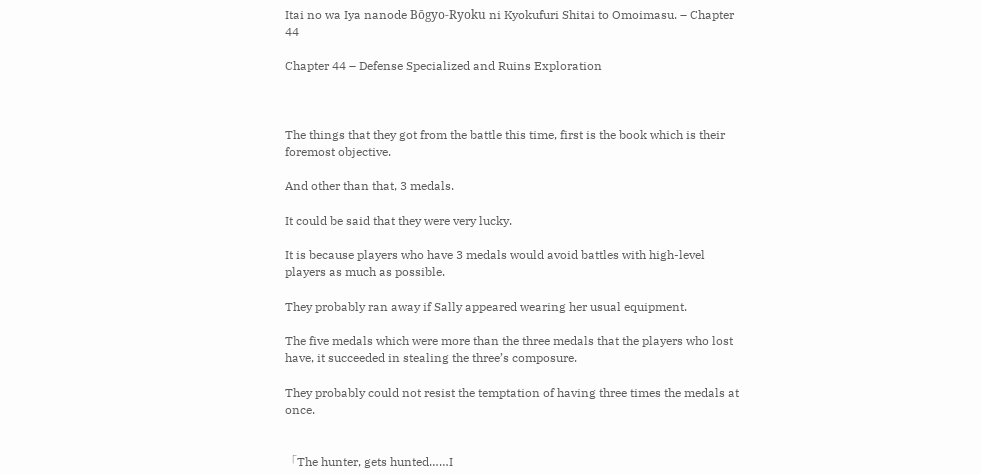Itai no wa Iya nanode Bōgyo-Ryoku ni Kyokufuri Shitai to Omoimasu. – Chapter 44

Chapter 44 – Defense Specialized and Ruins Exploration



The things that they got from the battle this time, first is the book which is their foremost objective.

And other than that, 3 medals.

It could be said that they were very lucky.

It is because players who have 3 medals would avoid battles with high-level players as much as possible.

They probably ran away if Sally appeared wearing her usual equipment.

The five medals which were more than the three medals that the players who lost have, it succeeded in stealing the three’s composure.

They probably could not resist the temptation of having three times the medals at once.


「The hunter, gets hunted……I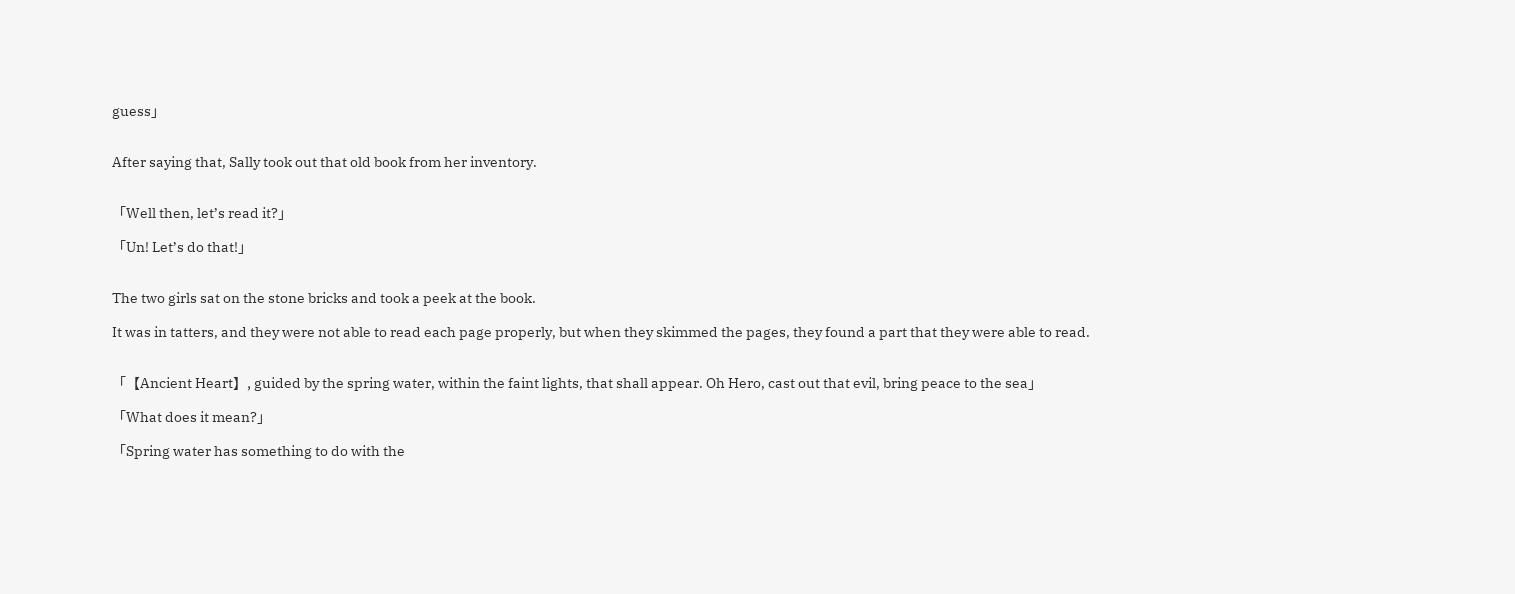guess」


After saying that, Sally took out that old book from her inventory.


「Well then, let’s read it?」

「Un! Let’s do that!」


The two girls sat on the stone bricks and took a peek at the book.

It was in tatters, and they were not able to read each page properly, but when they skimmed the pages, they found a part that they were able to read.


「【Ancient Heart】, guided by the spring water, within the faint lights, that shall appear. Oh Hero, cast out that evil, bring peace to the sea」

「What does it mean?」

「Spring water has something to do with the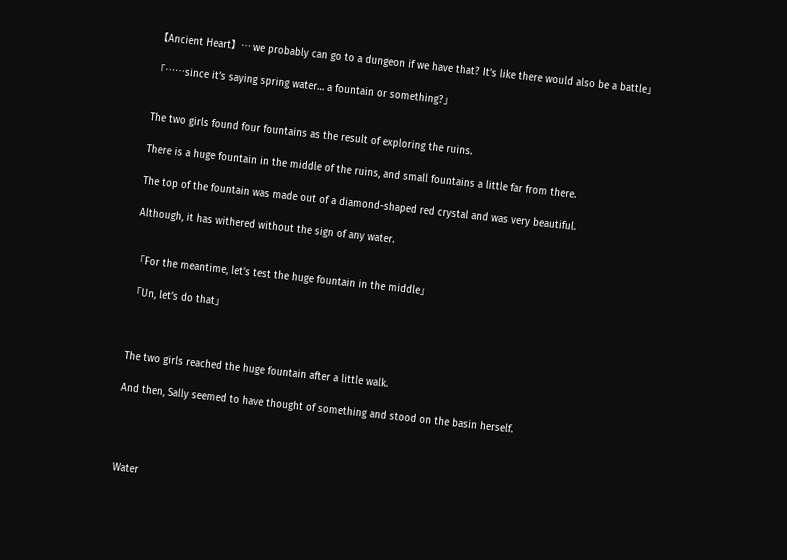【Ancient Heart】… we probably can go to a dungeon if we have that? It’s like there would also be a battle」

「……since it’s saying spring water… a fountain or something?」


The two girls found four fountains as the result of exploring the ruins.

There is a huge fountain in the middle of the ruins, and small fountains a little far from there.

The top of the fountain was made out of a diamond-shaped red crystal and was very beautiful.

Although, it has withered without the sign of any water.


「For the meantime, let’s test the huge fountain in the middle」

「Un, let’s do that」



The two girls reached the huge fountain after a little walk.

And then, Sally seemed to have thought of something and stood on the basin herself.




Water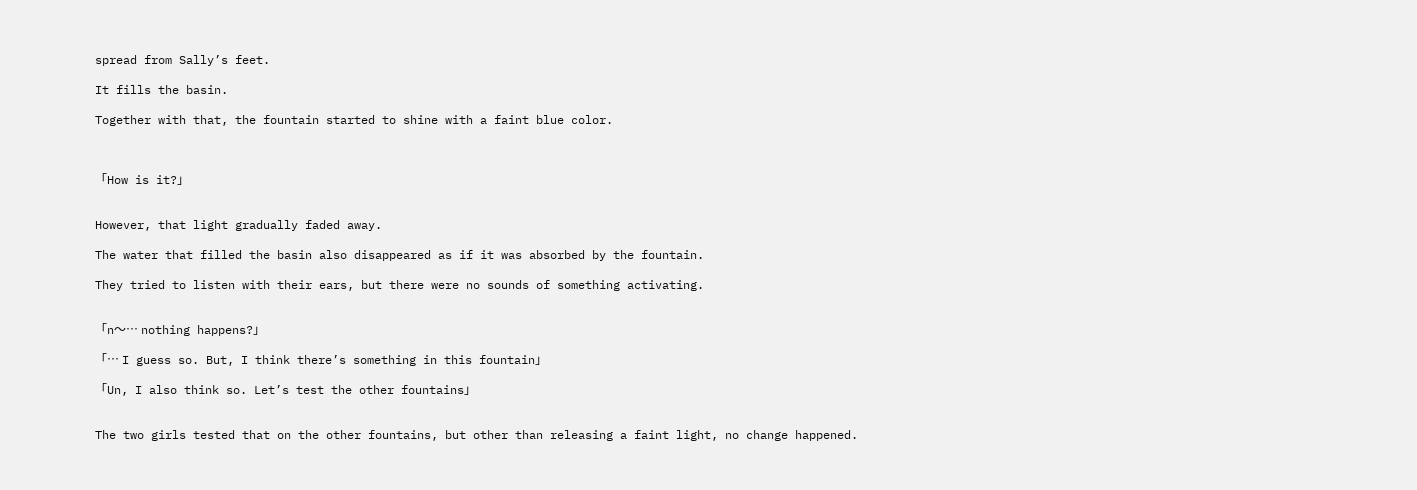spread from Sally’s feet.

It fills the basin.

Together with that, the fountain started to shine with a faint blue color.



「How is it?」


However, that light gradually faded away.

The water that filled the basin also disappeared as if it was absorbed by the fountain.

They tried to listen with their ears, but there were no sounds of something activating.


「n〜… nothing happens?」

「… I guess so. But, I think there’s something in this fountain」

「Un, I also think so. Let’s test the other fountains」


The two girls tested that on the other fountains, but other than releasing a faint light, no change happened.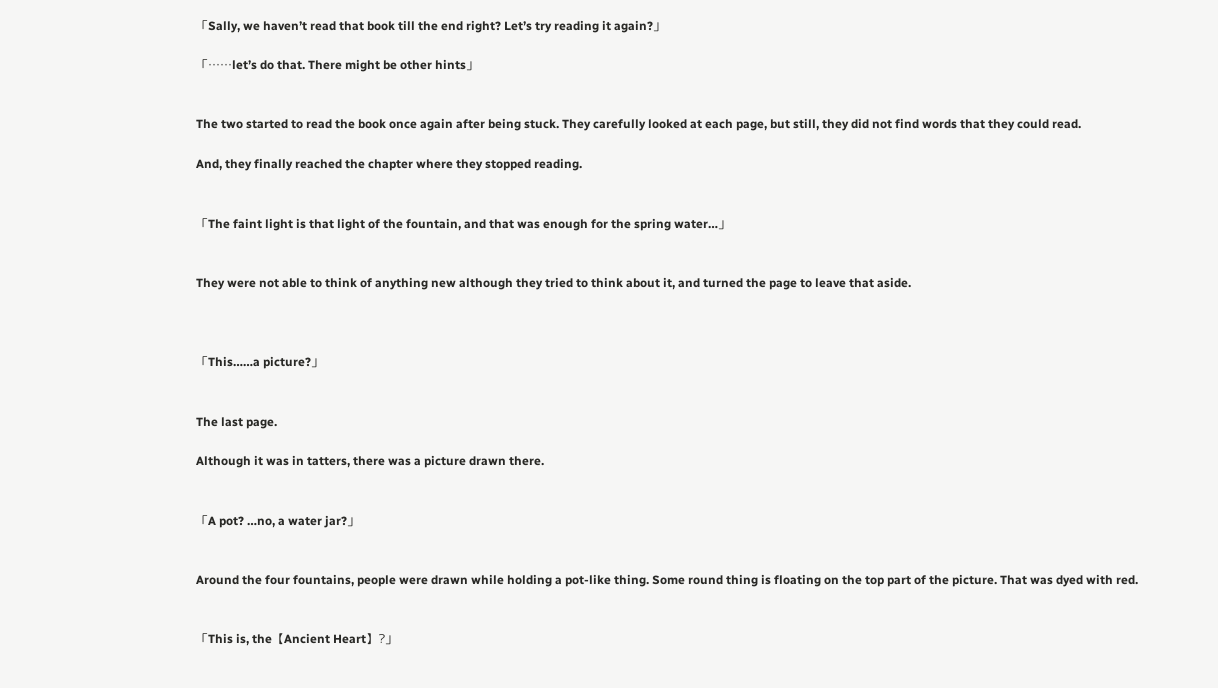「Sally, we haven’t read that book till the end right? Let’s try reading it again?」

「……let’s do that. There might be other hints」


The two started to read the book once again after being stuck. They carefully looked at each page, but still, they did not find words that they could read.

And, they finally reached the chapter where they stopped reading.


「The faint light is that light of the fountain, and that was enough for the spring water…」


They were not able to think of anything new although they tried to think about it, and turned the page to leave that aside.



「This……a picture?」


The last page.

Although it was in tatters, there was a picture drawn there.


「A pot? …no, a water jar?」


Around the four fountains, people were drawn while holding a pot-like thing. Some round thing is floating on the top part of the picture. That was dyed with red.


「This is, the【Ancient Heart】?」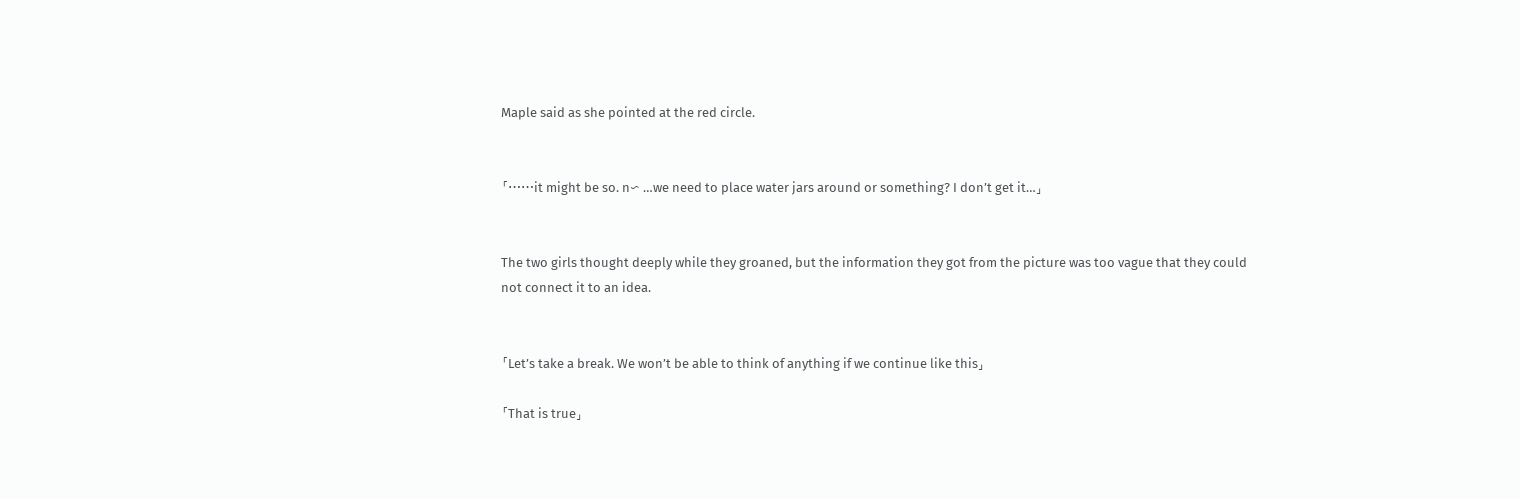Maple said as she pointed at the red circle.


「……it might be so. n〜 …we need to place water jars around or something? I don’t get it…」


The two girls thought deeply while they groaned, but the information they got from the picture was too vague that they could not connect it to an idea.


「Let’s take a break. We won’t be able to think of anything if we continue like this」

「That is true」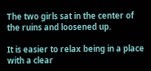The two girls sat in the center of the ruins and loosened up.

It is easier to relax being in a place with a clear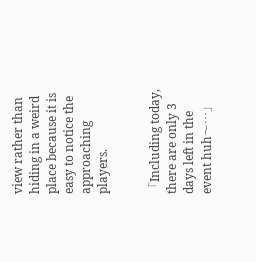view rather than hiding in a weird place because it is easy to notice the approaching players.


「Including today, there are only 3 days left in the event huh〜…」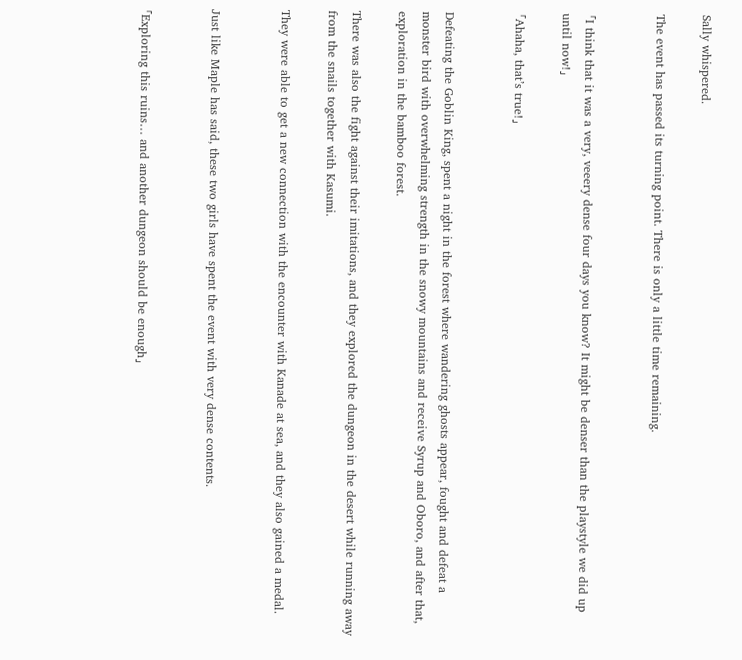Sally whispered.

The event has passed its turning point. There is only a little time remaining.


「I think that it was a very, veeery dense four days you know? It might be denser than the playstyle we did up until now!」

「Ahaha, that’s true!」


Defeating the Goblin King, spent a night in the forest where wandering ghosts appear, fought and defeat a monster bird with overwhelming strength in the snowy mountains and receive Syrup and Oboro, and after that, exploration in the bamboo forest.

There was also the fight against their imitations, and they explored the dungeon in the desert while running away from the snails together with Kasumi.

They were able to get a new connection with the encounter with Kanade at sea, and they also gained a medal.


Just like Maple has said, these two girls have spent the event with very dense contents.


「Exploring this ruins… and another dungeon should be enough」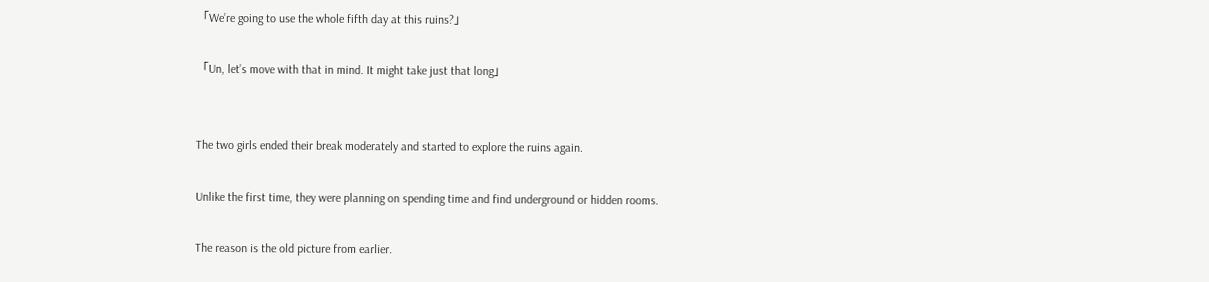「We’re going to use the whole fifth day at this ruins?」

「Un, let’s move with that in mind. It might take just that long」


The two girls ended their break moderately and started to explore the ruins again.

Unlike the first time, they were planning on spending time and find underground or hidden rooms.

The reason is the old picture from earlier.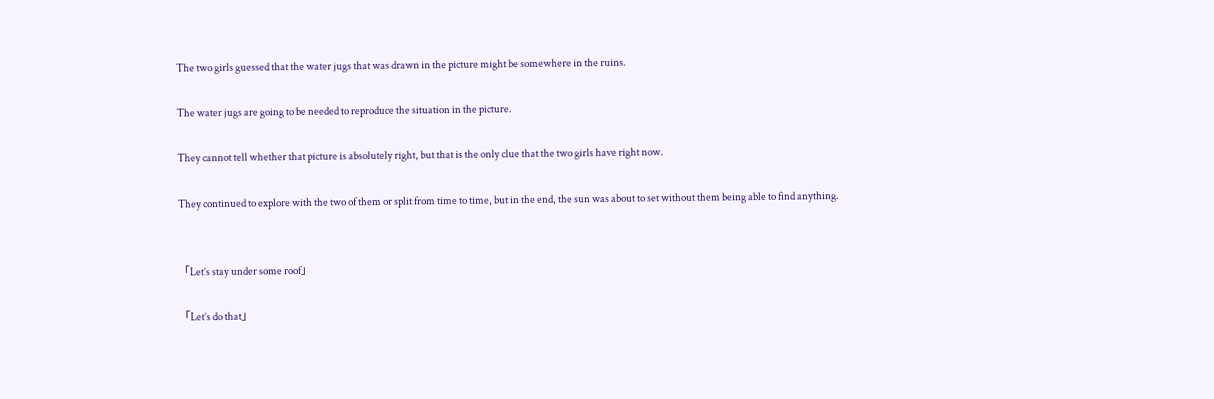The two girls guessed that the water jugs that was drawn in the picture might be somewhere in the ruins.

The water jugs are going to be needed to reproduce the situation in the picture.

They cannot tell whether that picture is absolutely right, but that is the only clue that the two girls have right now.

They continued to explore with the two of them or split from time to time, but in the end, the sun was about to set without them being able to find anything.


「Let’s stay under some roof」

「Let’s do that」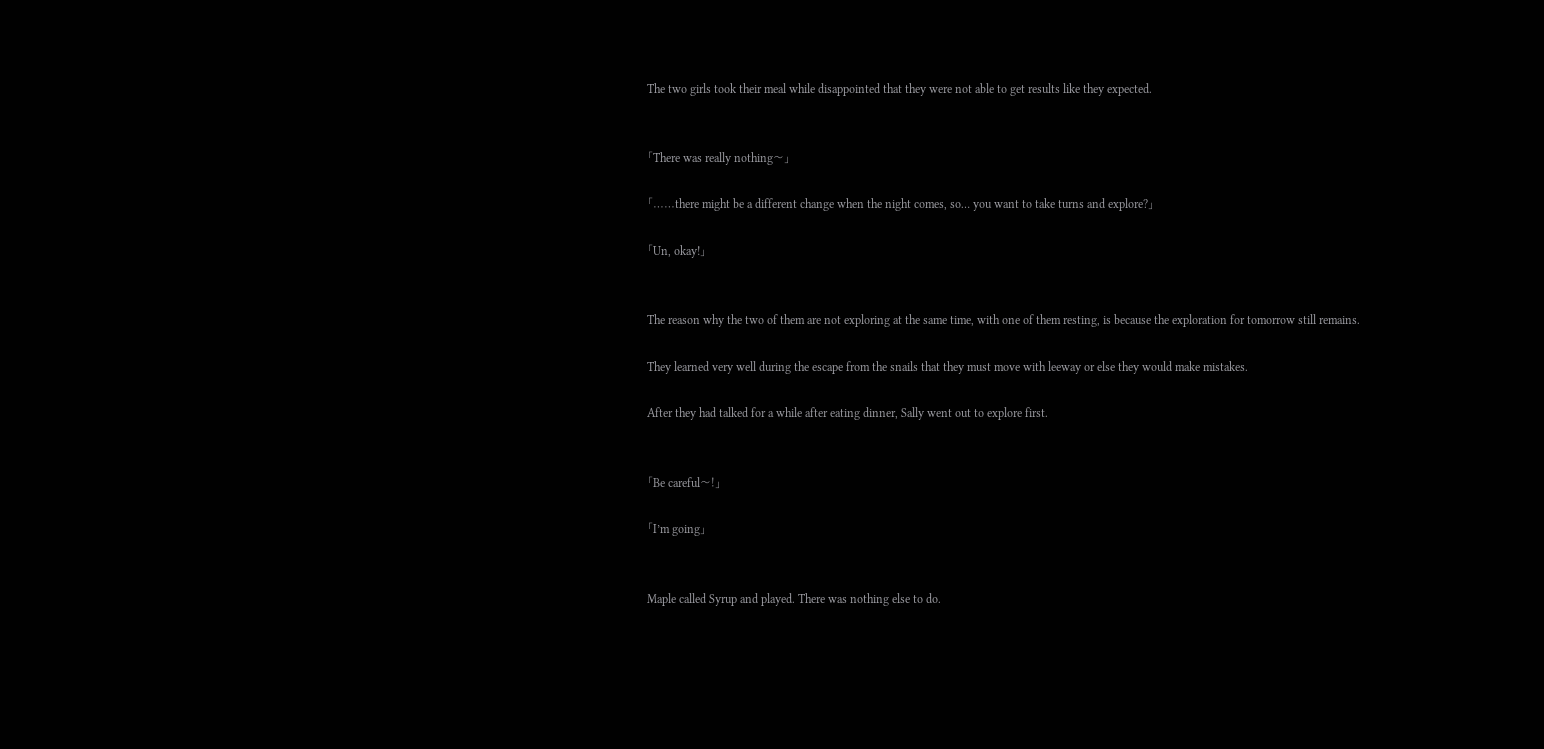The two girls took their meal while disappointed that they were not able to get results like they expected.


「There was really nothing〜」

「……there might be a different change when the night comes, so… you want to take turns and explore?」

「Un, okay!」


The reason why the two of them are not exploring at the same time, with one of them resting, is because the exploration for tomorrow still remains.

They learned very well during the escape from the snails that they must move with leeway or else they would make mistakes.

After they had talked for a while after eating dinner, Sally went out to explore first.


「Be careful〜!」

「I’m going」


Maple called Syrup and played. There was nothing else to do.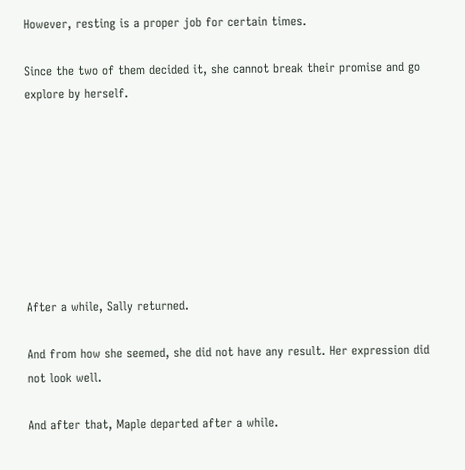However, resting is a proper job for certain times.

Since the two of them decided it, she cannot break their promise and go explore by herself.








After a while, Sally returned.

And from how she seemed, she did not have any result. Her expression did not look well.

And after that, Maple departed after a while.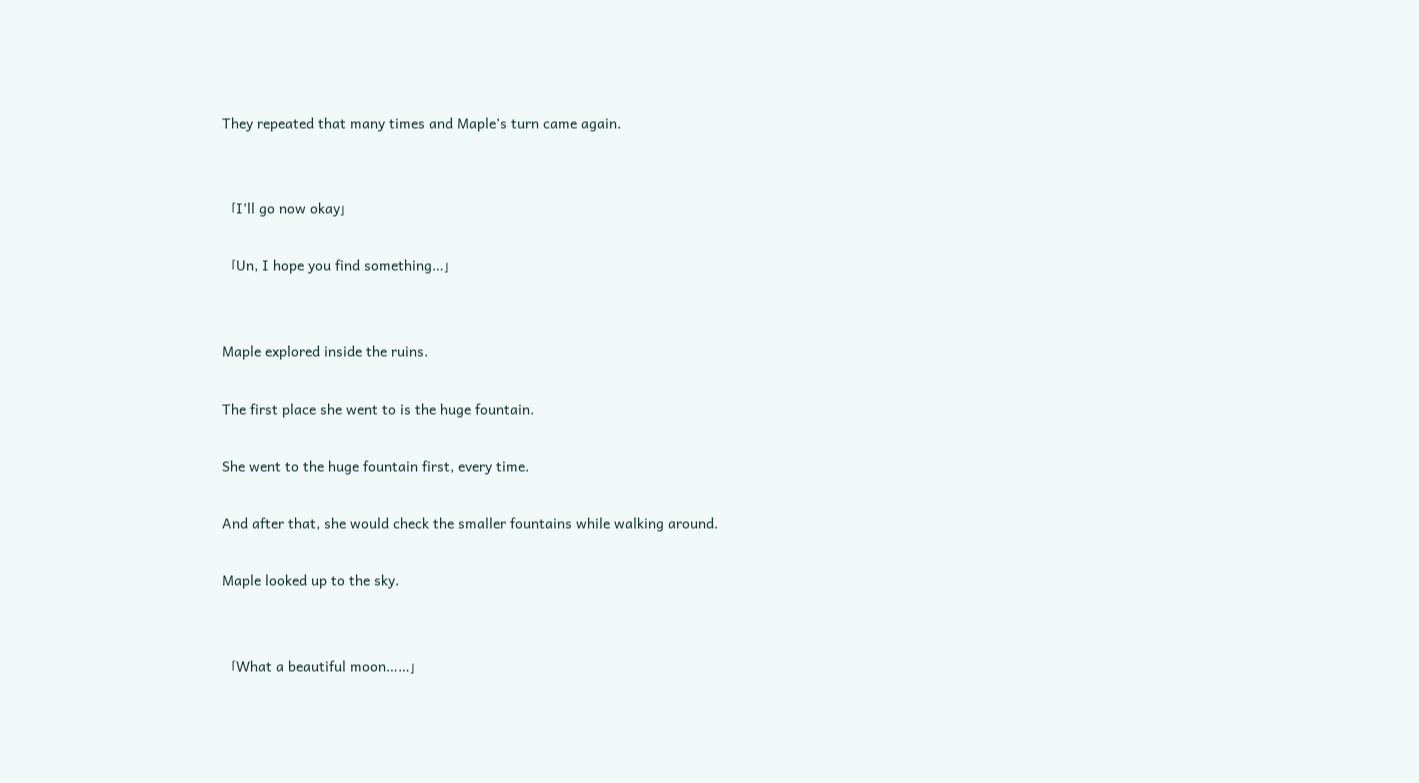They repeated that many times and Maple’s turn came again.


「I’ll go now okay」

「Un, I hope you find something…」


Maple explored inside the ruins.

The first place she went to is the huge fountain.

She went to the huge fountain first, every time.

And after that, she would check the smaller fountains while walking around.

Maple looked up to the sky.


「What a beautiful moon……」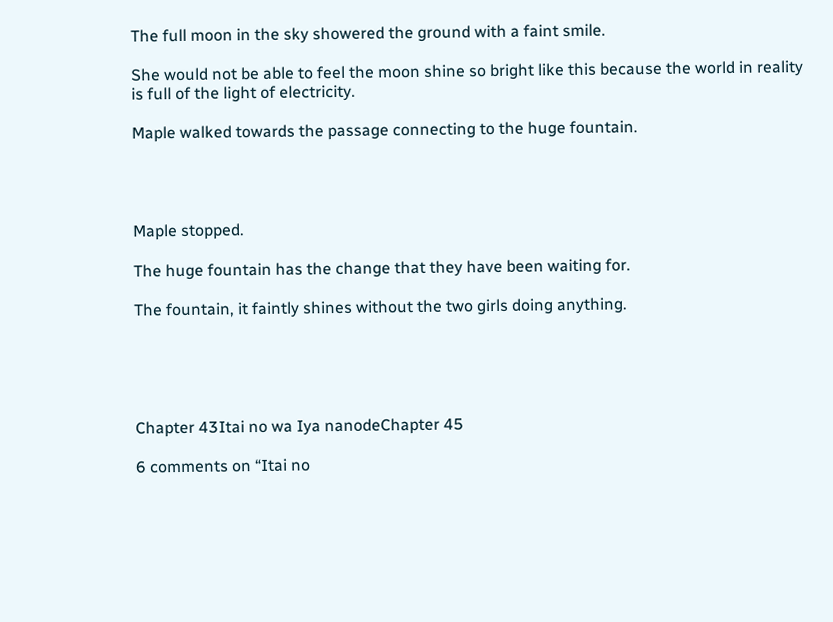The full moon in the sky showered the ground with a faint smile.

She would not be able to feel the moon shine so bright like this because the world in reality is full of the light of electricity.

Maple walked towards the passage connecting to the huge fountain.




Maple stopped.

The huge fountain has the change that they have been waiting for.

The fountain, it faintly shines without the two girls doing anything.





Chapter 43Itai no wa Iya nanodeChapter 45

6 comments on “Itai no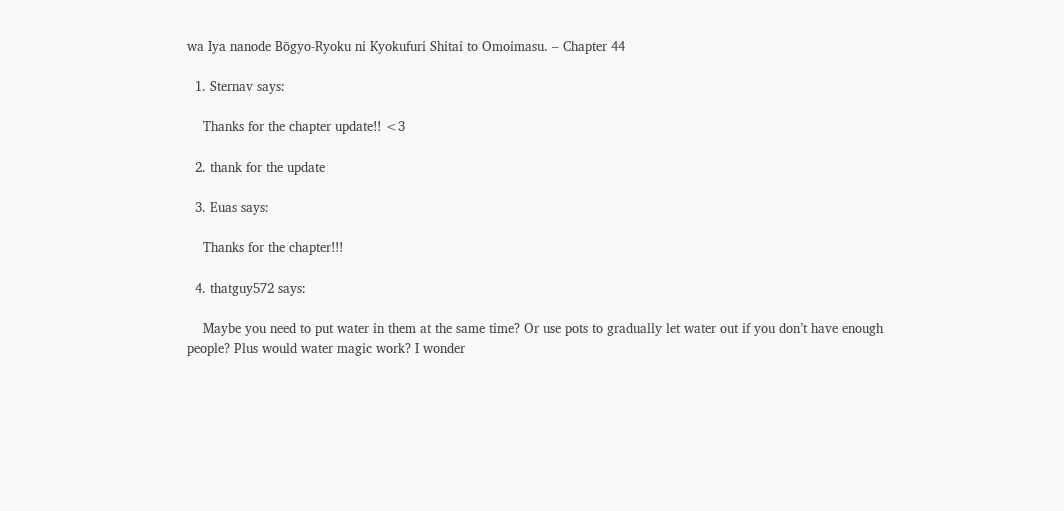wa Iya nanode Bōgyo-Ryoku ni Kyokufuri Shitai to Omoimasu. – Chapter 44

  1. Sternav says:

    Thanks for the chapter update!! <3

  2. thank for the update

  3. Euas says:

    Thanks for the chapter!!!

  4. thatguy572 says:

    Maybe you need to put water in them at the same time? Or use pots to gradually let water out if you don’t have enough people? Plus would water magic work? I wonder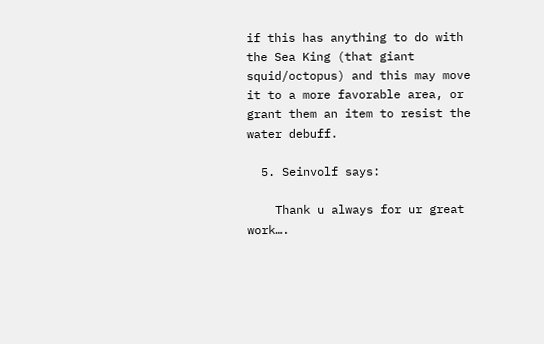if this has anything to do with the Sea King (that giant squid/octopus) and this may move it to a more favorable area, or grant them an item to resist the water debuff.

  5. Seinvolf says:

    Thank u always for ur great work….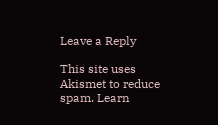Leave a Reply

This site uses Akismet to reduce spam. Learn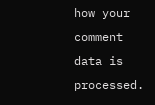how your comment data is processed.